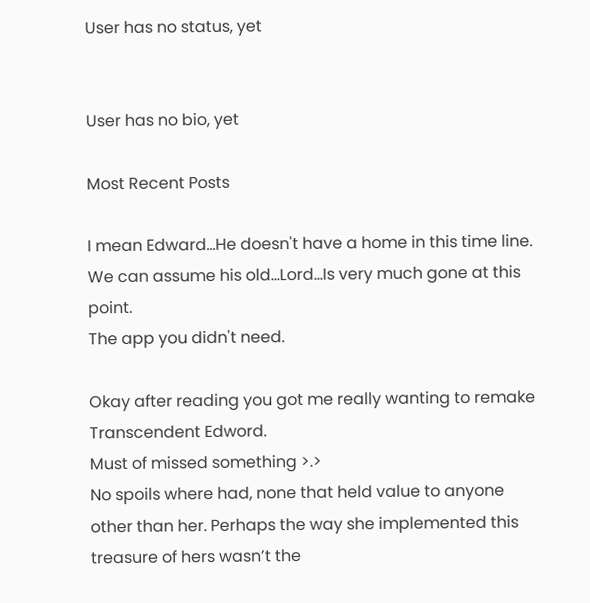User has no status, yet


User has no bio, yet

Most Recent Posts

I mean Edward...He doesn't have a home in this time line. We can assume his old...Lord...Is very much gone at this point.
The app you didn't need.

Okay after reading you got me really wanting to remake Transcendent Edword.
Must of missed something >.>
No spoils where had, none that held value to anyone other than her. Perhaps the way she implemented this treasure of hers wasn’t the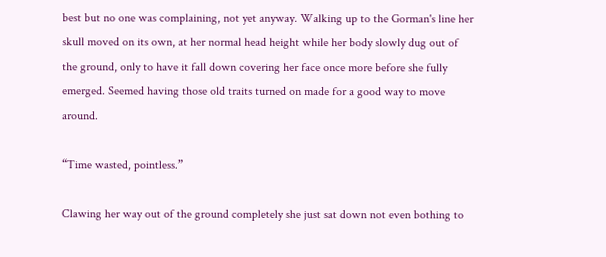best but no one was complaining, not yet anyway. Walking up to the Gorman's line her skull moved on its own, at her normal head height while her body slowly dug out of the ground, only to have it fall down covering her face once more before she fully emerged. Seemed having those old traits turned on made for a good way to move around.

“Time wasted, pointless.”

Clawing her way out of the ground completely she just sat down not even bothing to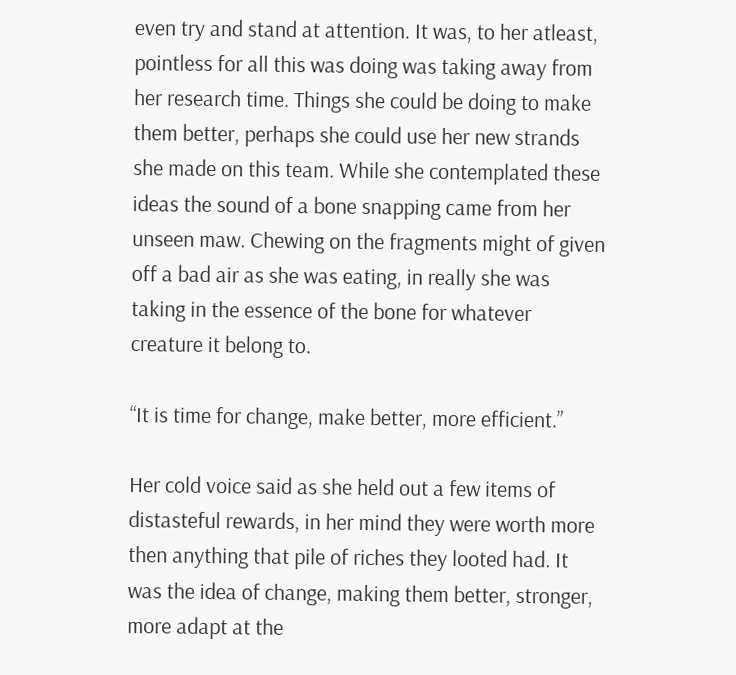even try and stand at attention. It was, to her atleast, pointless for all this was doing was taking away from her research time. Things she could be doing to make them better, perhaps she could use her new strands she made on this team. While she contemplated these ideas the sound of a bone snapping came from her unseen maw. Chewing on the fragments might of given off a bad air as she was eating, in really she was taking in the essence of the bone for whatever creature it belong to.

“It is time for change, make better, more efficient.”

Her cold voice said as she held out a few items of distasteful rewards, in her mind they were worth more then anything that pile of riches they looted had. It was the idea of change, making them better, stronger, more adapt at the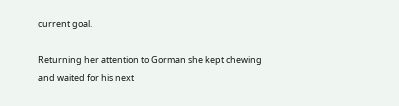current goal.

Returning her attention to Gorman she kept chewing and waited for his next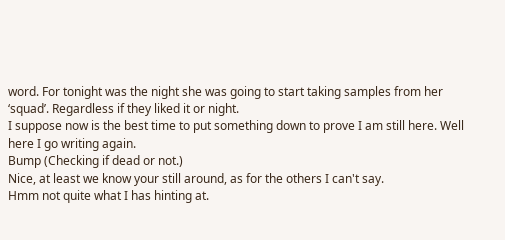word. For tonight was the night she was going to start taking samples from her ‘squad’. Regardless if they liked it or night.
I suppose now is the best time to put something down to prove I am still here. Well here I go writing again.
Bump (Checking if dead or not.)
Nice, at least we know your still around, as for the others I can't say.
Hmm not quite what I has hinting at.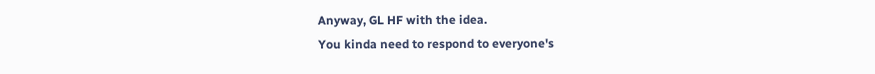Anyway, GL HF with the idea.
You kinda need to respond to everyone's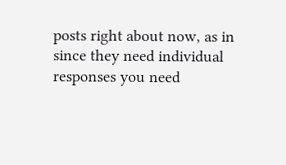posts right about now, as in since they need individual responses you need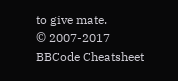to give mate.
© 2007-2017
BBCode Cheatsheet